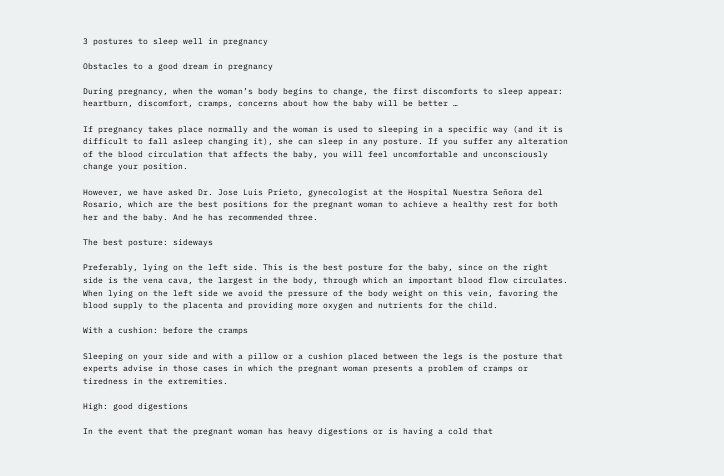3 postures to sleep well in pregnancy

Obstacles to a good dream in pregnancy

During pregnancy, when the woman’s body begins to change, the first discomforts to sleep appear: heartburn, discomfort, cramps, concerns about how the baby will be better …

If pregnancy takes place normally and the woman is used to sleeping in a specific way (and it is difficult to fall asleep changing it), she can sleep in any posture. If you suffer any alteration of the blood circulation that affects the baby, you will feel uncomfortable and unconsciously change your position.

However, we have asked Dr. Jose Luis Prieto, gynecologist at the Hospital Nuestra Señora del Rosario, which are the best positions for the pregnant woman to achieve a healthy rest for both her and the baby. And he has recommended three.

The best posture: sideways

Preferably, lying on the left side. This is the best posture for the baby, since on the right side is the vena cava, the largest in the body, through which an important blood flow circulates. When lying on the left side we avoid the pressure of the body weight on this vein, favoring the blood supply to the placenta and providing more oxygen and nutrients for the child.

With a cushion: before the cramps

Sleeping on your side and with a pillow or a cushion placed between the legs is the posture that experts advise in those cases in which the pregnant woman presents a problem of cramps or tiredness in the extremities.

High: good digestions

In the event that the pregnant woman has heavy digestions or is having a cold that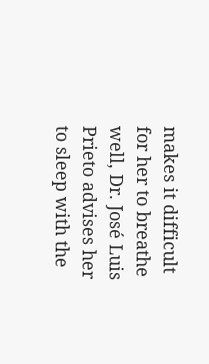makes it difficult for her to breathe well, Dr. José Luis Prieto advises her to sleep with the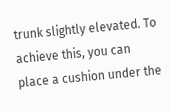trunk slightly elevated. To achieve this, you can place a cushion under the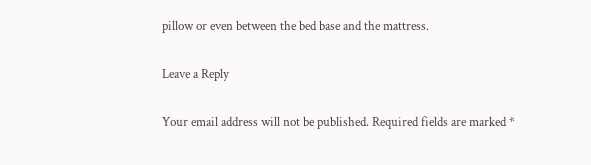pillow or even between the bed base and the mattress.

Leave a Reply

Your email address will not be published. Required fields are marked *